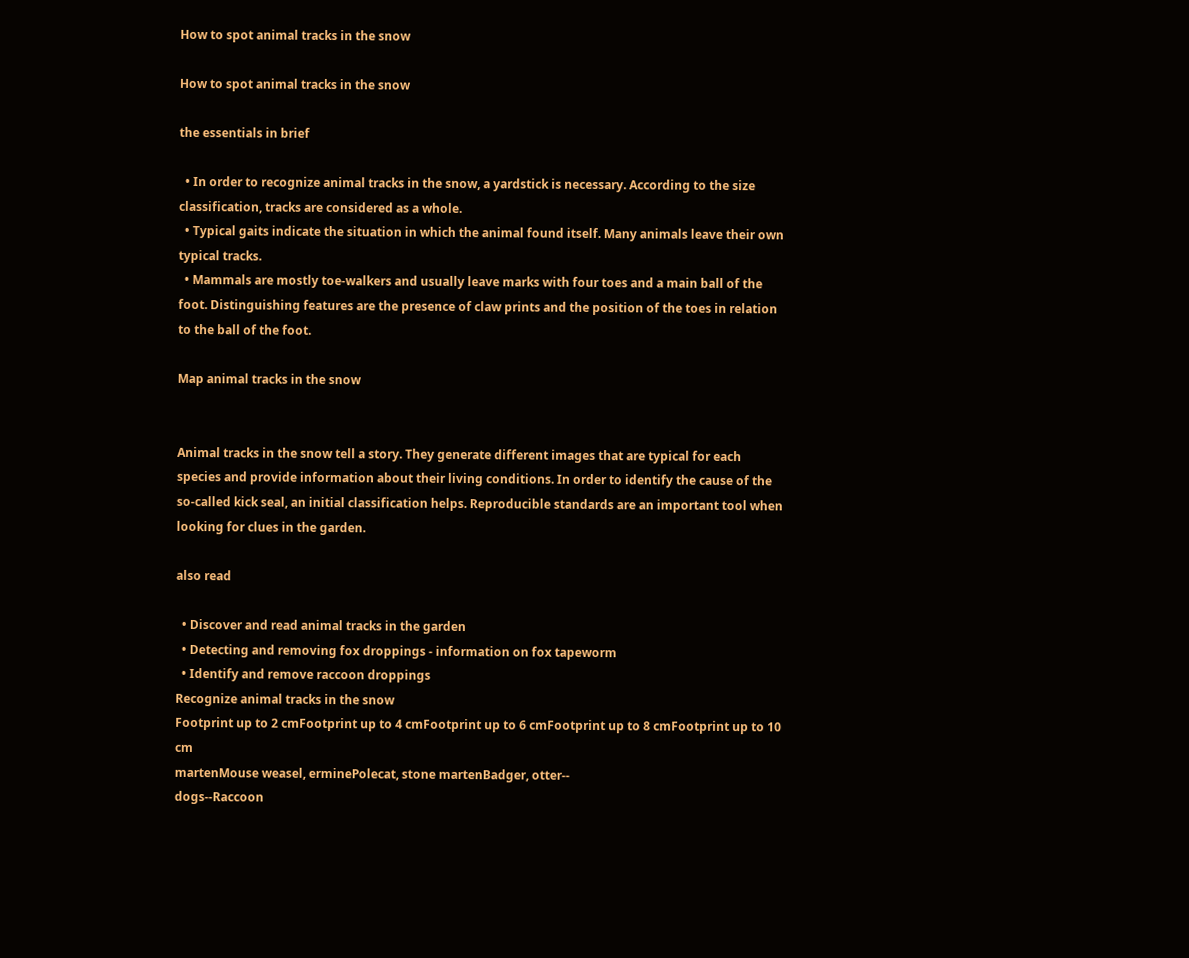How to spot animal tracks in the snow

How to spot animal tracks in the snow

the essentials in brief

  • In order to recognize animal tracks in the snow, a yardstick is necessary. According to the size classification, tracks are considered as a whole.
  • Typical gaits indicate the situation in which the animal found itself. Many animals leave their own typical tracks.
  • Mammals are mostly toe-walkers and usually leave marks with four toes and a main ball of the foot. Distinguishing features are the presence of claw prints and the position of the toes in relation to the ball of the foot.

Map animal tracks in the snow


Animal tracks in the snow tell a story. They generate different images that are typical for each species and provide information about their living conditions. In order to identify the cause of the so-called kick seal, an initial classification helps. Reproducible standards are an important tool when looking for clues in the garden.

also read

  • Discover and read animal tracks in the garden
  • Detecting and removing fox droppings - information on fox tapeworm
  • Identify and remove raccoon droppings
Recognize animal tracks in the snow
Footprint up to 2 cmFootprint up to 4 cmFootprint up to 6 cmFootprint up to 8 cmFootprint up to 10 cm
martenMouse weasel, erminePolecat, stone martenBadger, otter--
dogs--Raccoon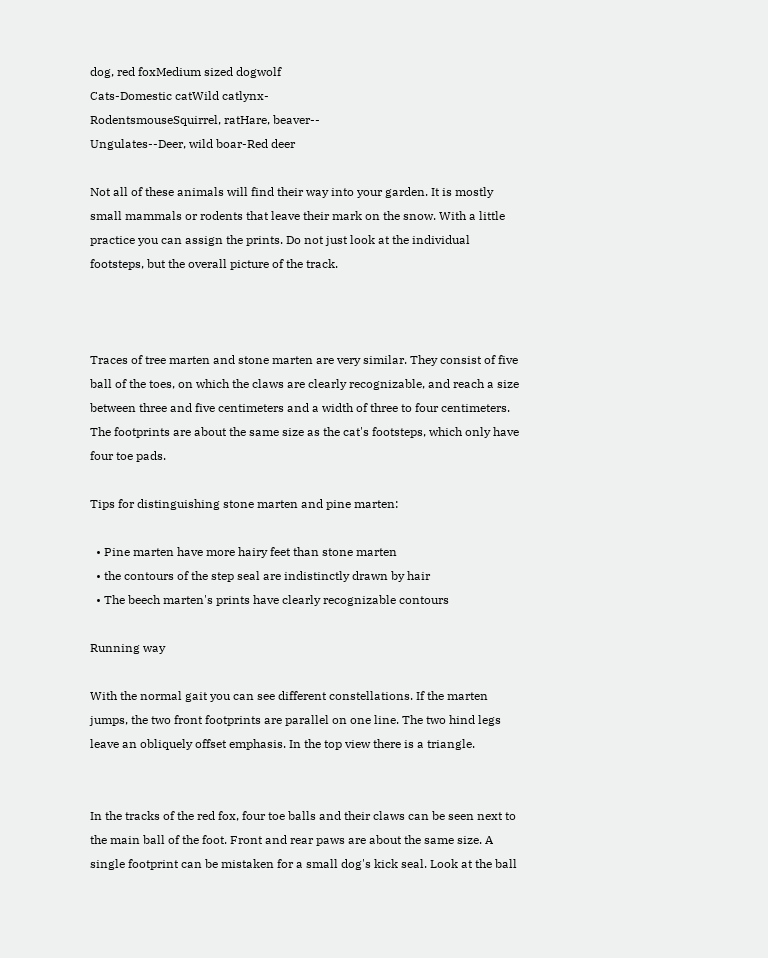dog, red foxMedium sized dogwolf
Cats-Domestic catWild catlynx-
RodentsmouseSquirrel, ratHare, beaver--
Ungulates--Deer, wild boar-Red deer

Not all of these animals will find their way into your garden. It is mostly small mammals or rodents that leave their mark on the snow. With a little practice you can assign the prints. Do not just look at the individual footsteps, but the overall picture of the track.



Traces of tree marten and stone marten are very similar. They consist of five ball of the toes, on which the claws are clearly recognizable, and reach a size between three and five centimeters and a width of three to four centimeters. The footprints are about the same size as the cat's footsteps, which only have four toe pads.

Tips for distinguishing stone marten and pine marten:

  • Pine marten have more hairy feet than stone marten
  • the contours of the step seal are indistinctly drawn by hair
  • The beech marten's prints have clearly recognizable contours

Running way

With the normal gait you can see different constellations. If the marten jumps, the two front footprints are parallel on one line. The two hind legs leave an obliquely offset emphasis. In the top view there is a triangle.


In the tracks of the red fox, four toe balls and their claws can be seen next to the main ball of the foot. Front and rear paws are about the same size. A single footprint can be mistaken for a small dog's kick seal. Look at the ball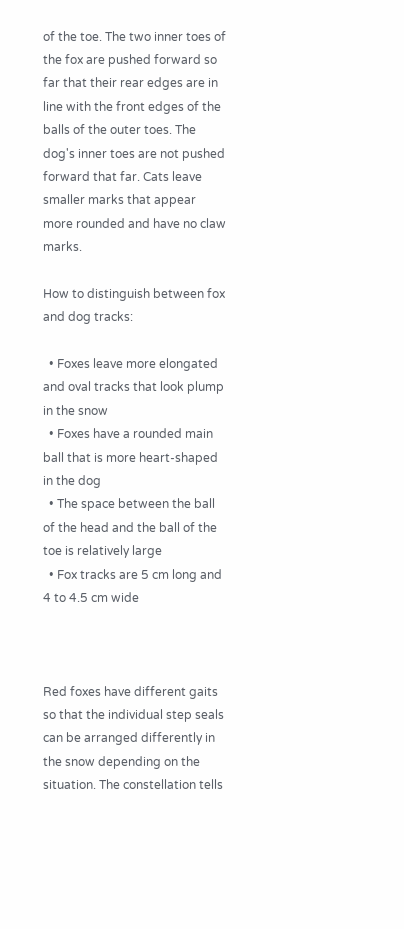of the toe. The two inner toes of the fox are pushed forward so far that their rear edges are in line with the front edges of the balls of the outer toes. The dog's inner toes are not pushed forward that far. Cats leave smaller marks that appear more rounded and have no claw marks.

How to distinguish between fox and dog tracks:

  • Foxes leave more elongated and oval tracks that look plump in the snow
  • Foxes have a rounded main ball that is more heart-shaped in the dog
  • The space between the ball of the head and the ball of the toe is relatively large
  • Fox tracks are 5 cm long and 4 to 4.5 cm wide



Red foxes have different gaits so that the individual step seals can be arranged differently in the snow depending on the situation. The constellation tells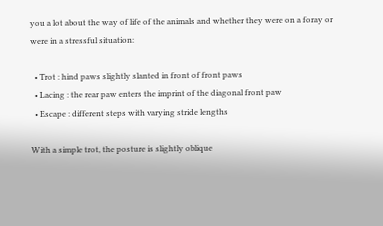you a lot about the way of life of the animals and whether they were on a foray or were in a stressful situation:

  • Trot : hind paws slightly slanted in front of front paws
  • Lacing : the rear paw enters the imprint of the diagonal front paw
  • Escape : different steps with varying stride lengths

With a simple trot, the posture is slightly oblique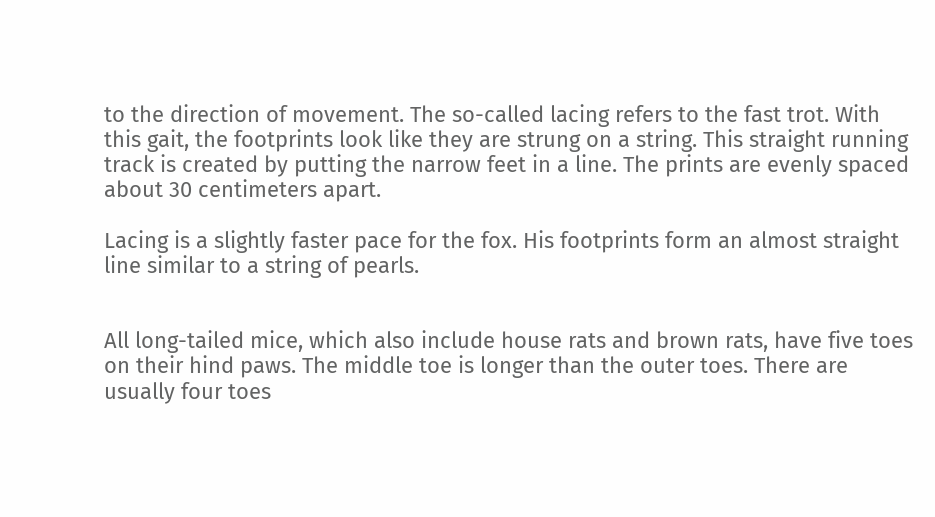to the direction of movement. The so-called lacing refers to the fast trot. With this gait, the footprints look like they are strung on a string. This straight running track is created by putting the narrow feet in a line. The prints are evenly spaced about 30 centimeters apart.

Lacing is a slightly faster pace for the fox. His footprints form an almost straight line similar to a string of pearls.


All long-tailed mice, which also include house rats and brown rats, have five toes on their hind paws. The middle toe is longer than the outer toes. There are usually four toes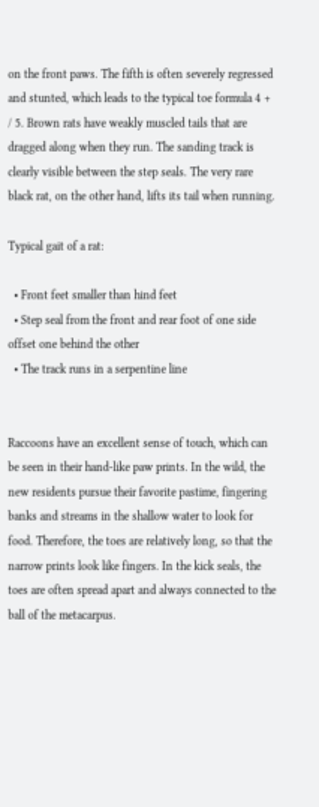on the front paws. The fifth is often severely regressed and stunted, which leads to the typical toe formula 4 + / 5. Brown rats have weakly muscled tails that are dragged along when they run. The sanding track is clearly visible between the step seals. The very rare black rat, on the other hand, lifts its tail when running.

Typical gait of a rat:

  • Front feet smaller than hind feet
  • Step seal from the front and rear foot of one side offset one behind the other
  • The track runs in a serpentine line


Raccoons have an excellent sense of touch, which can be seen in their hand-like paw prints. In the wild, the new residents pursue their favorite pastime, fingering banks and streams in the shallow water to look for food. Therefore, the toes are relatively long, so that the narrow prints look like fingers. In the kick seals, the toes are often spread apart and always connected to the ball of the metacarpus.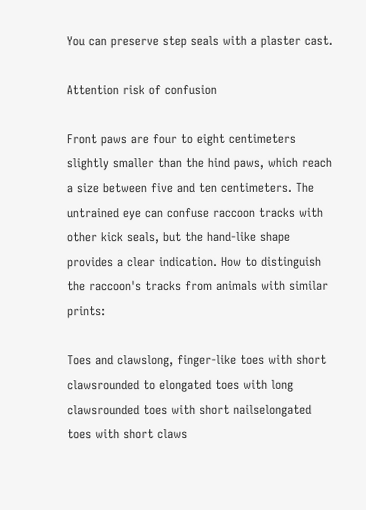You can preserve step seals with a plaster cast.

Attention risk of confusion

Front paws are four to eight centimeters slightly smaller than the hind paws, which reach a size between five and ten centimeters. The untrained eye can confuse raccoon tracks with other kick seals, but the hand-like shape provides a clear indication. How to distinguish the raccoon's tracks from animals with similar prints:

Toes and clawslong, finger-like toes with short clawsrounded to elongated toes with long clawsrounded toes with short nailselongated toes with short claws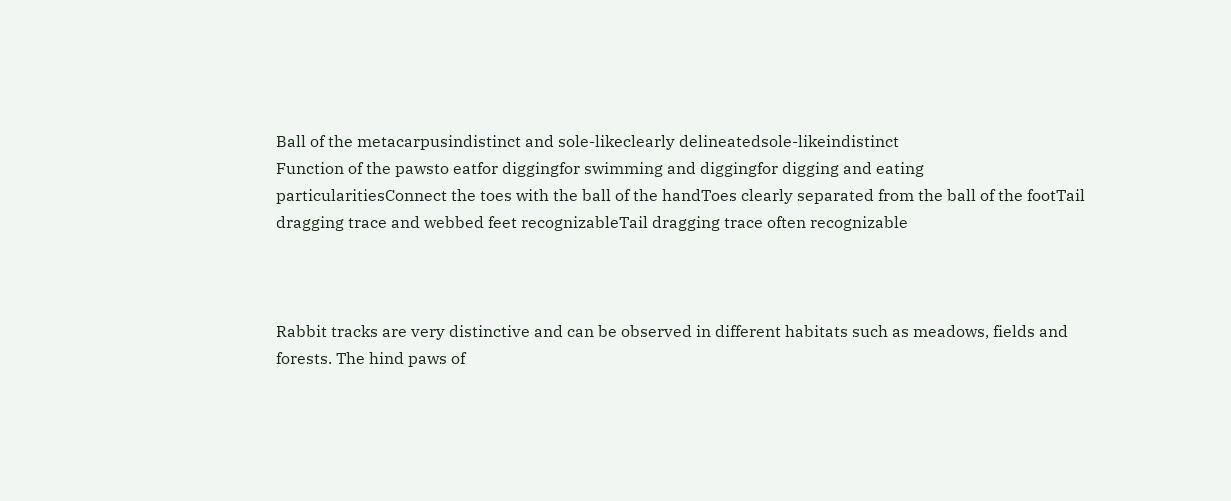Ball of the metacarpusindistinct and sole-likeclearly delineatedsole-likeindistinct
Function of the pawsto eatfor diggingfor swimming and diggingfor digging and eating
particularitiesConnect the toes with the ball of the handToes clearly separated from the ball of the footTail dragging trace and webbed feet recognizableTail dragging trace often recognizable



Rabbit tracks are very distinctive and can be observed in different habitats such as meadows, fields and forests. The hind paws of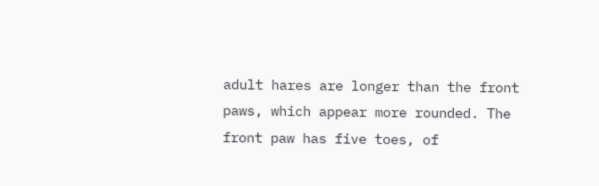adult hares are longer than the front paws, which appear more rounded. The front paw has five toes, of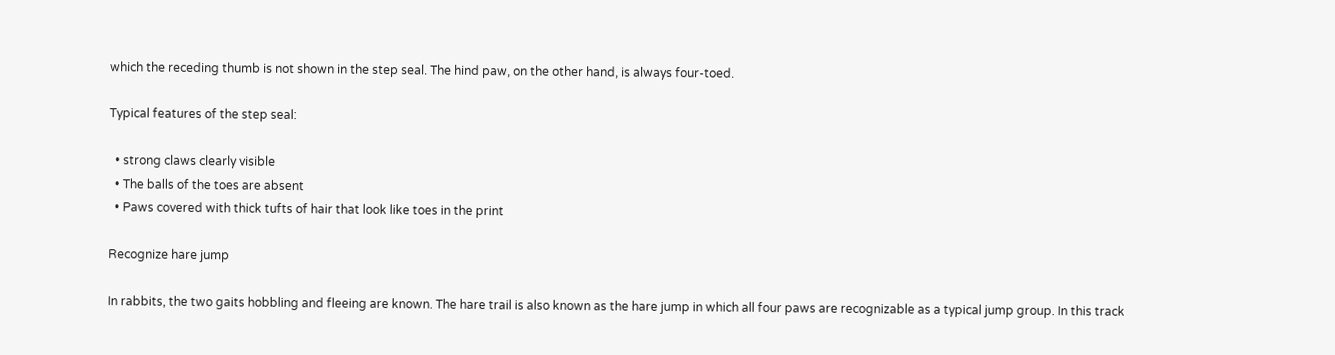which the receding thumb is not shown in the step seal. The hind paw, on the other hand, is always four-toed.

Typical features of the step seal:

  • strong claws clearly visible
  • The balls of the toes are absent
  • Paws covered with thick tufts of hair that look like toes in the print

Recognize hare jump

In rabbits, the two gaits hobbling and fleeing are known. The hare trail is also known as the hare jump in which all four paws are recognizable as a typical jump group. In this track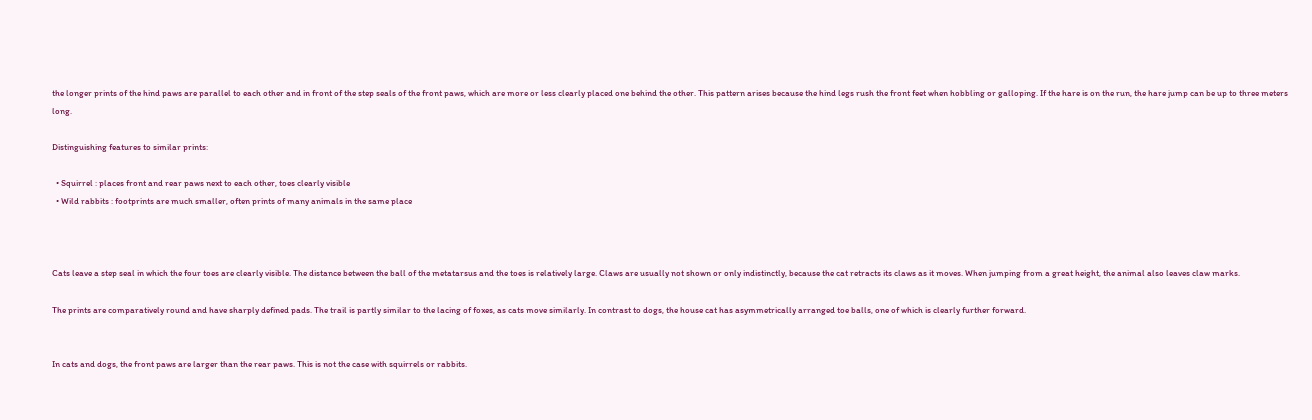the longer prints of the hind paws are parallel to each other and in front of the step seals of the front paws, which are more or less clearly placed one behind the other. This pattern arises because the hind legs rush the front feet when hobbling or galloping. If the hare is on the run, the hare jump can be up to three meters long.

Distinguishing features to similar prints:

  • Squirrel : places front and rear paws next to each other, toes clearly visible
  • Wild rabbits : footprints are much smaller, often prints of many animals in the same place



Cats leave a step seal in which the four toes are clearly visible. The distance between the ball of the metatarsus and the toes is relatively large. Claws are usually not shown or only indistinctly, because the cat retracts its claws as it moves. When jumping from a great height, the animal also leaves claw marks.

The prints are comparatively round and have sharply defined pads. The trail is partly similar to the lacing of foxes, as cats move similarly. In contrast to dogs, the house cat has asymmetrically arranged toe balls, one of which is clearly further forward.


In cats and dogs, the front paws are larger than the rear paws. This is not the case with squirrels or rabbits.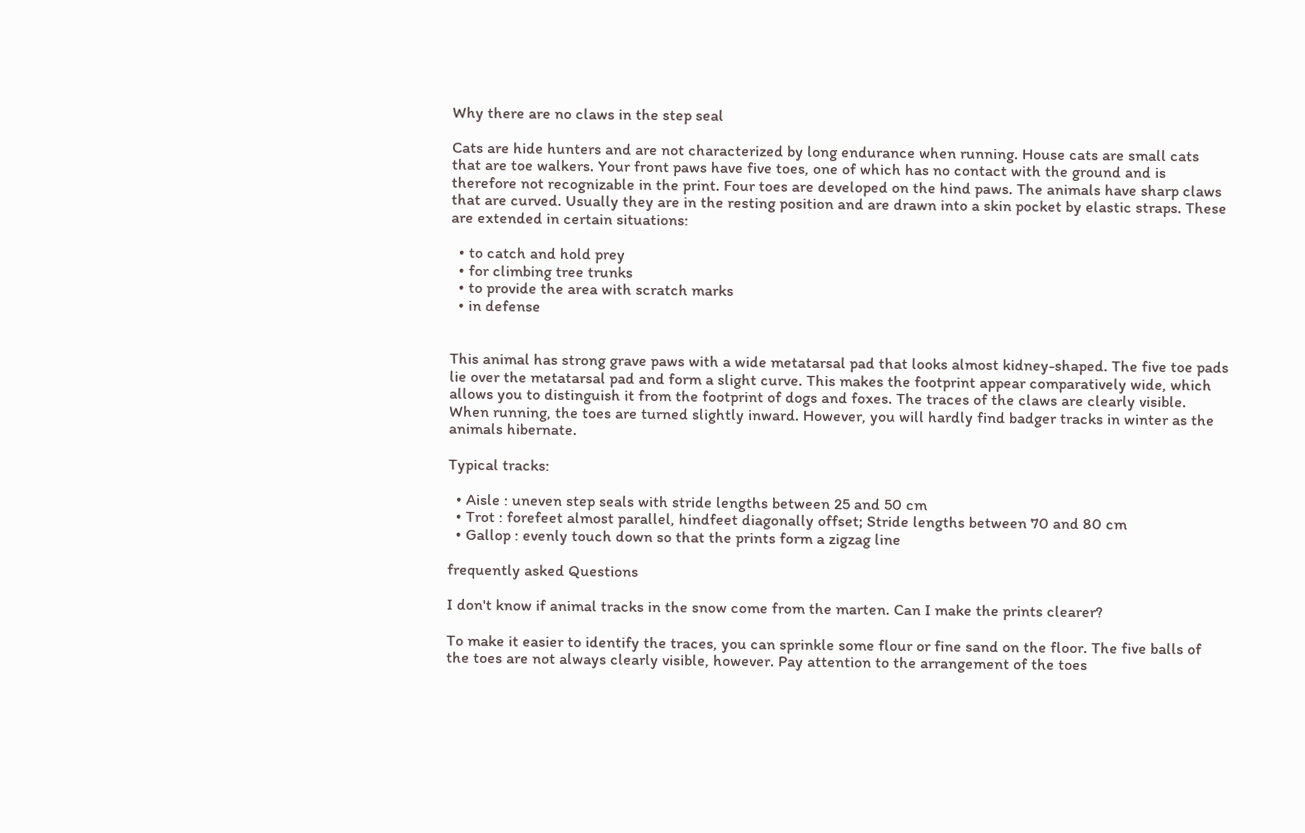Why there are no claws in the step seal

Cats are hide hunters and are not characterized by long endurance when running. House cats are small cats that are toe walkers. Your front paws have five toes, one of which has no contact with the ground and is therefore not recognizable in the print. Four toes are developed on the hind paws. The animals have sharp claws that are curved. Usually they are in the resting position and are drawn into a skin pocket by elastic straps. These are extended in certain situations:

  • to catch and hold prey
  • for climbing tree trunks
  • to provide the area with scratch marks
  • in defense


This animal has strong grave paws with a wide metatarsal pad that looks almost kidney-shaped. The five toe pads lie over the metatarsal pad and form a slight curve. This makes the footprint appear comparatively wide, which allows you to distinguish it from the footprint of dogs and foxes. The traces of the claws are clearly visible. When running, the toes are turned slightly inward. However, you will hardly find badger tracks in winter as the animals hibernate.

Typical tracks:

  • Aisle : uneven step seals with stride lengths between 25 and 50 cm
  • Trot : forefeet almost parallel, hindfeet diagonally offset; Stride lengths between 70 and 80 cm
  • Gallop : evenly touch down so that the prints form a zigzag line

frequently asked Questions

I don't know if animal tracks in the snow come from the marten. Can I make the prints clearer?

To make it easier to identify the traces, you can sprinkle some flour or fine sand on the floor. The five balls of the toes are not always clearly visible, however. Pay attention to the arrangement of the toes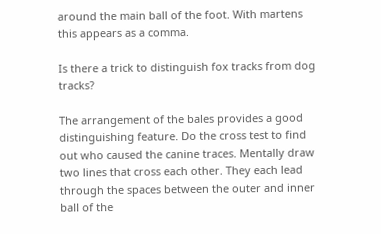around the main ball of the foot. With martens this appears as a comma.

Is there a trick to distinguish fox tracks from dog tracks?

The arrangement of the bales provides a good distinguishing feature. Do the cross test to find out who caused the canine traces. Mentally draw two lines that cross each other. They each lead through the spaces between the outer and inner ball of the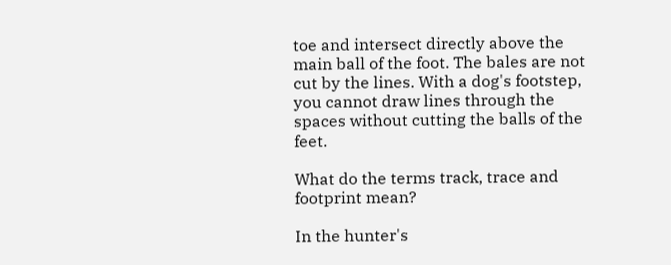toe and intersect directly above the main ball of the foot. The bales are not cut by the lines. With a dog's footstep, you cannot draw lines through the spaces without cutting the balls of the feet.

What do the terms track, trace and footprint mean?

In the hunter's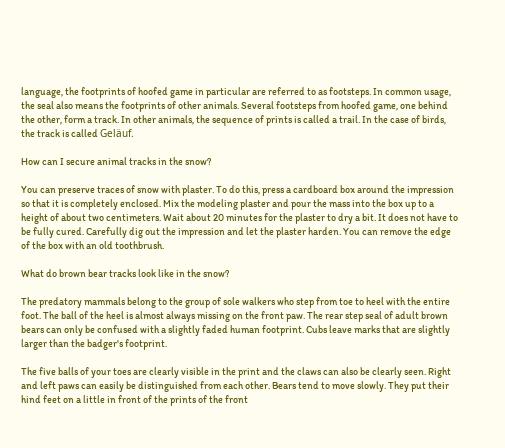language, the footprints of hoofed game in particular are referred to as footsteps. In common usage, the seal also means the footprints of other animals. Several footsteps from hoofed game, one behind the other, form a track. In other animals, the sequence of prints is called a trail. In the case of birds, the track is called Geläuf.

How can I secure animal tracks in the snow?

You can preserve traces of snow with plaster. To do this, press a cardboard box around the impression so that it is completely enclosed. Mix the modeling plaster and pour the mass into the box up to a height of about two centimeters. Wait about 20 minutes for the plaster to dry a bit. It does not have to be fully cured. Carefully dig out the impression and let the plaster harden. You can remove the edge of the box with an old toothbrush.

What do brown bear tracks look like in the snow?

The predatory mammals belong to the group of sole walkers who step from toe to heel with the entire foot. The ball of the heel is almost always missing on the front paw. The rear step seal of adult brown bears can only be confused with a slightly faded human footprint. Cubs leave marks that are slightly larger than the badger's footprint.

The five balls of your toes are clearly visible in the print and the claws can also be clearly seen. Right and left paws can easily be distinguished from each other. Bears tend to move slowly. They put their hind feet on a little in front of the prints of the front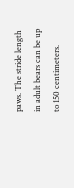paws. The stride length in adult bears can be up to 150 centimeters.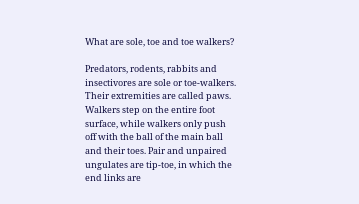What are sole, toe and toe walkers?

Predators, rodents, rabbits and insectivores are sole or toe-walkers. Their extremities are called paws. Walkers step on the entire foot surface, while walkers only push off with the ball of the main ball and their toes. Pair and unpaired ungulates are tip-toe, in which the end links are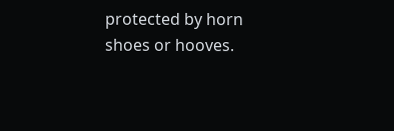protected by horn shoes or hooves.